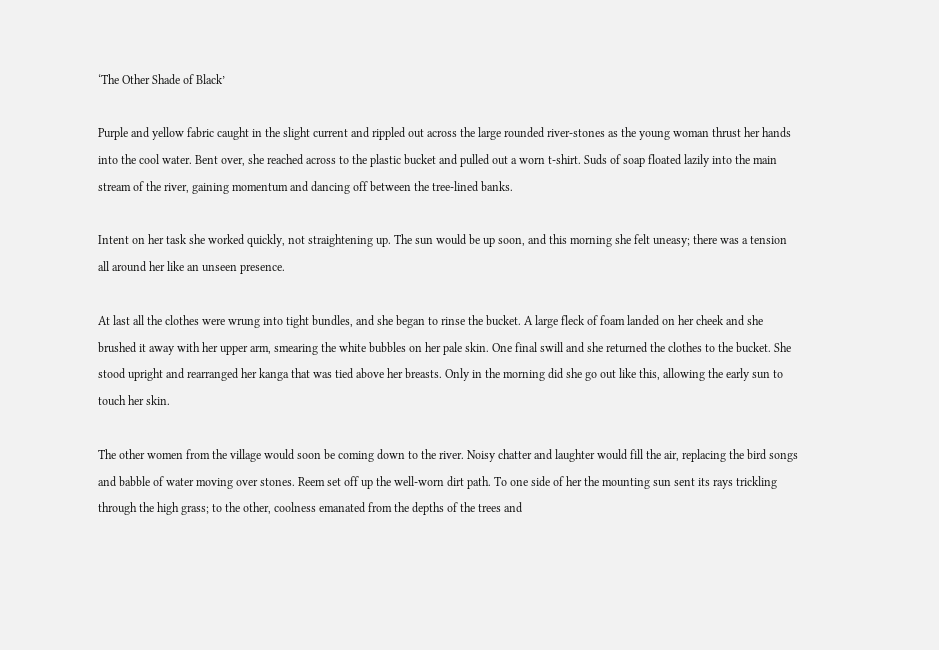‘The Other Shade of Black’

Purple and yellow fabric caught in the slight current and rippled out across the large rounded river-stones as the young woman thrust her hands into the cool water. Bent over, she reached across to the plastic bucket and pulled out a worn t-shirt. Suds of soap floated lazily into the main stream of the river, gaining momentum and dancing off between the tree-lined banks.

Intent on her task she worked quickly, not straightening up. The sun would be up soon, and this morning she felt uneasy; there was a tension all around her like an unseen presence.

At last all the clothes were wrung into tight bundles, and she began to rinse the bucket. A large fleck of foam landed on her cheek and she brushed it away with her upper arm, smearing the white bubbles on her pale skin. One final swill and she returned the clothes to the bucket. She stood upright and rearranged her kanga that was tied above her breasts. Only in the morning did she go out like this, allowing the early sun to touch her skin.

The other women from the village would soon be coming down to the river. Noisy chatter and laughter would fill the air, replacing the bird songs and babble of water moving over stones. Reem set off up the well-worn dirt path. To one side of her the mounting sun sent its rays trickling through the high grass; to the other, coolness emanated from the depths of the trees and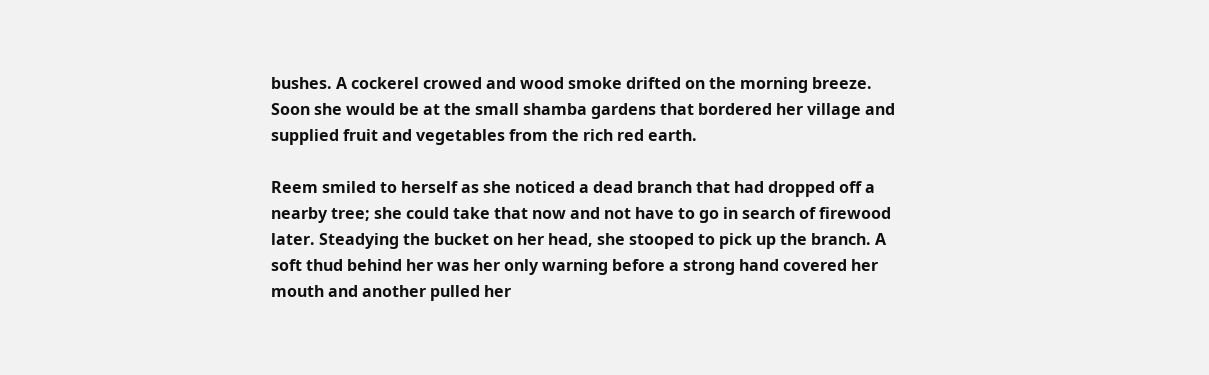bushes. A cockerel crowed and wood smoke drifted on the morning breeze. Soon she would be at the small shamba gardens that bordered her village and supplied fruit and vegetables from the rich red earth.

Reem smiled to herself as she noticed a dead branch that had dropped off a nearby tree; she could take that now and not have to go in search of firewood later. Steadying the bucket on her head, she stooped to pick up the branch. A soft thud behind her was her only warning before a strong hand covered her mouth and another pulled her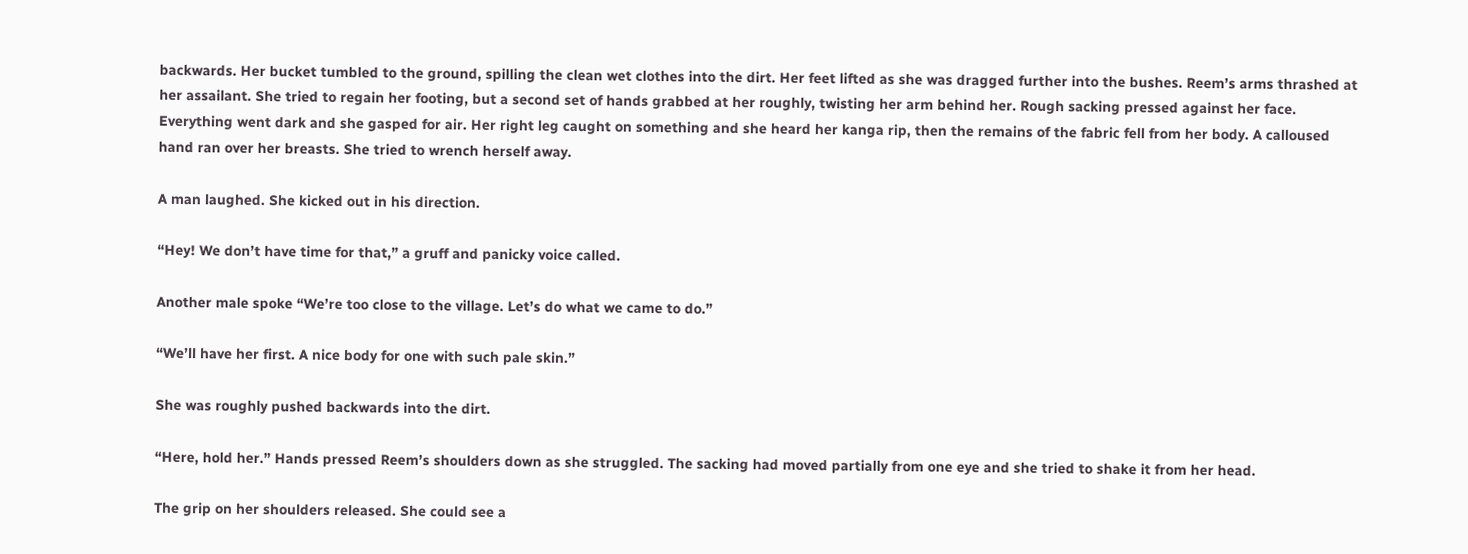backwards. Her bucket tumbled to the ground, spilling the clean wet clothes into the dirt. Her feet lifted as she was dragged further into the bushes. Reem’s arms thrashed at her assailant. She tried to regain her footing, but a second set of hands grabbed at her roughly, twisting her arm behind her. Rough sacking pressed against her face. Everything went dark and she gasped for air. Her right leg caught on something and she heard her kanga rip, then the remains of the fabric fell from her body. A calloused hand ran over her breasts. She tried to wrench herself away.

A man laughed. She kicked out in his direction.

“Hey! We don’t have time for that,” a gruff and panicky voice called.

Another male spoke “We’re too close to the village. Let’s do what we came to do.”

“We’ll have her first. A nice body for one with such pale skin.”

She was roughly pushed backwards into the dirt.

“Here, hold her.” Hands pressed Reem’s shoulders down as she struggled. The sacking had moved partially from one eye and she tried to shake it from her head.

The grip on her shoulders released. She could see a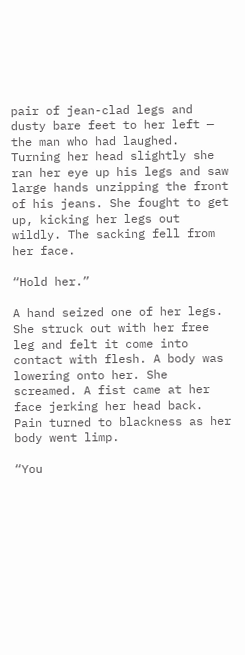pair of jean-clad legs and dusty bare feet to her left — the man who had laughed. Turning her head slightly she ran her eye up his legs and saw large hands unzipping the front of his jeans. She fought to get up, kicking her legs out wildly. The sacking fell from her face.

“Hold her.”

A hand seized one of her legs. She struck out with her free leg and felt it come into contact with flesh. A body was lowering onto her. She screamed. A fist came at her face jerking her head back. Pain turned to blackness as her body went limp.

“You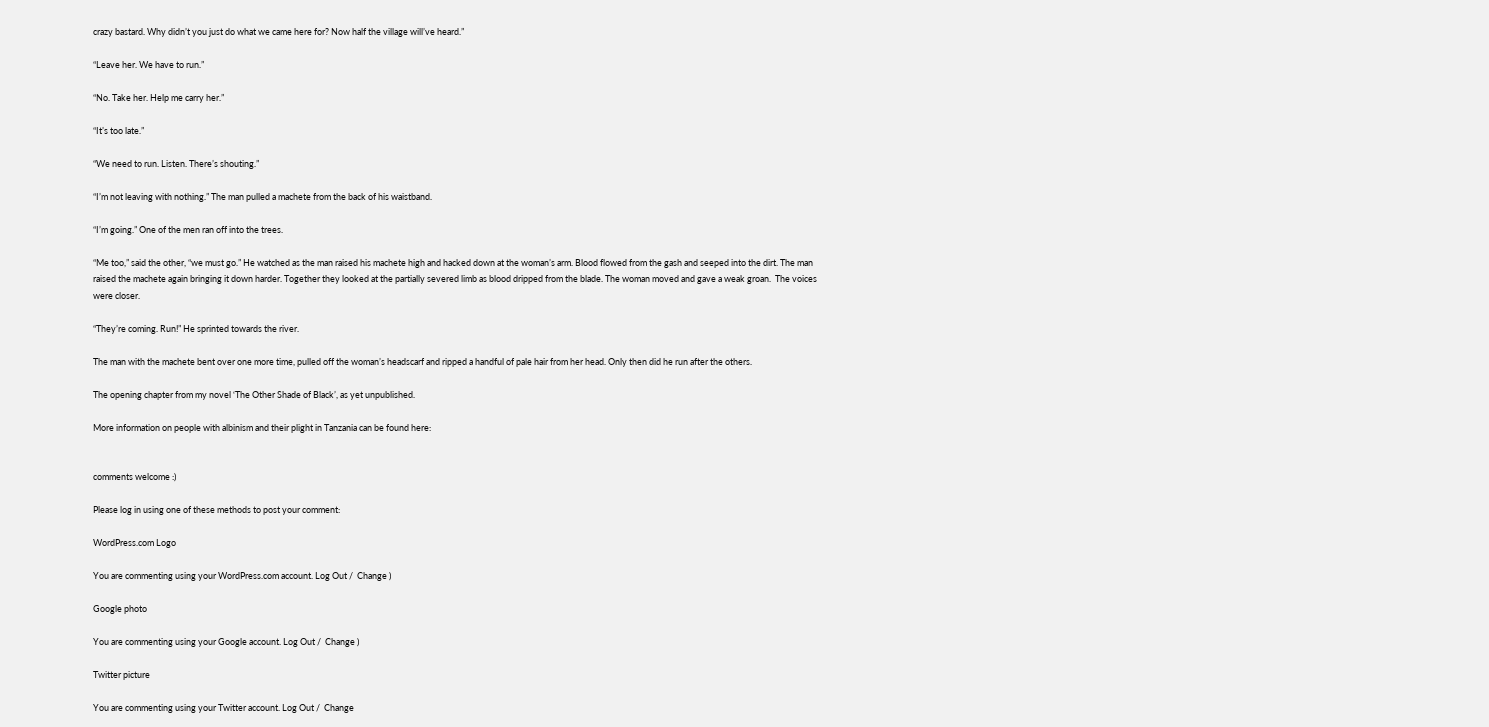crazy bastard. Why didn’t you just do what we came here for? Now half the village will’ve heard.”

“Leave her. We have to run.”

“No. Take her. Help me carry her.”

“It’s too late.”

“We need to run. Listen. There’s shouting.”

“I’m not leaving with nothing.” The man pulled a machete from the back of his waistband.

“I’m going.” One of the men ran off into the trees.

“Me too,” said the other, “we must go.” He watched as the man raised his machete high and hacked down at the woman’s arm. Blood flowed from the gash and seeped into the dirt. The man raised the machete again bringing it down harder. Together they looked at the partially severed limb as blood dripped from the blade. The woman moved and gave a weak groan.  The voices were closer.

“They’re coming. Run!” He sprinted towards the river.

The man with the machete bent over one more time, pulled off the woman’s headscarf and ripped a handful of pale hair from her head. Only then did he run after the others.

The opening chapter from my novel ‘The Other Shade of Black’, as yet unpublished.

More information on people with albinism and their plight in Tanzania can be found here:


comments welcome :)

Please log in using one of these methods to post your comment:

WordPress.com Logo

You are commenting using your WordPress.com account. Log Out /  Change )

Google photo

You are commenting using your Google account. Log Out /  Change )

Twitter picture

You are commenting using your Twitter account. Log Out /  Change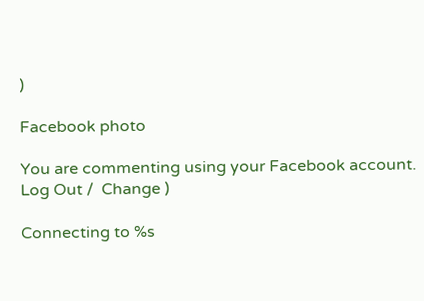)

Facebook photo

You are commenting using your Facebook account. Log Out /  Change )

Connecting to %s